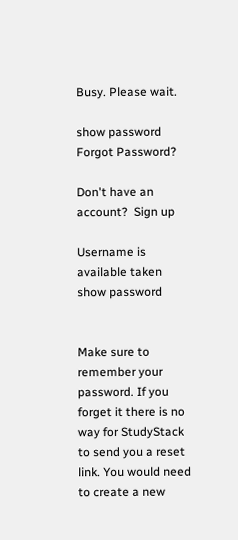Busy. Please wait.

show password
Forgot Password?

Don't have an account?  Sign up

Username is available taken
show password


Make sure to remember your password. If you forget it there is no way for StudyStack to send you a reset link. You would need to create a new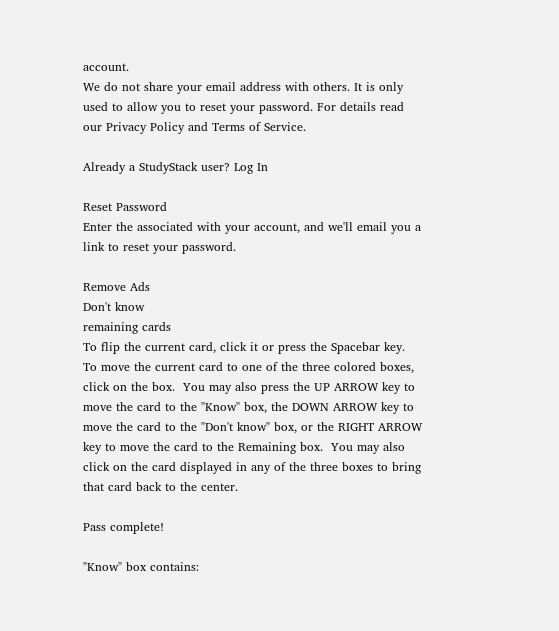account.
We do not share your email address with others. It is only used to allow you to reset your password. For details read our Privacy Policy and Terms of Service.

Already a StudyStack user? Log In

Reset Password
Enter the associated with your account, and we'll email you a link to reset your password.

Remove Ads
Don't know
remaining cards
To flip the current card, click it or press the Spacebar key.  To move the current card to one of the three colored boxes, click on the box.  You may also press the UP ARROW key to move the card to the "Know" box, the DOWN ARROW key to move the card to the "Don't know" box, or the RIGHT ARROW key to move the card to the Remaining box.  You may also click on the card displayed in any of the three boxes to bring that card back to the center.

Pass complete!

"Know" box contains: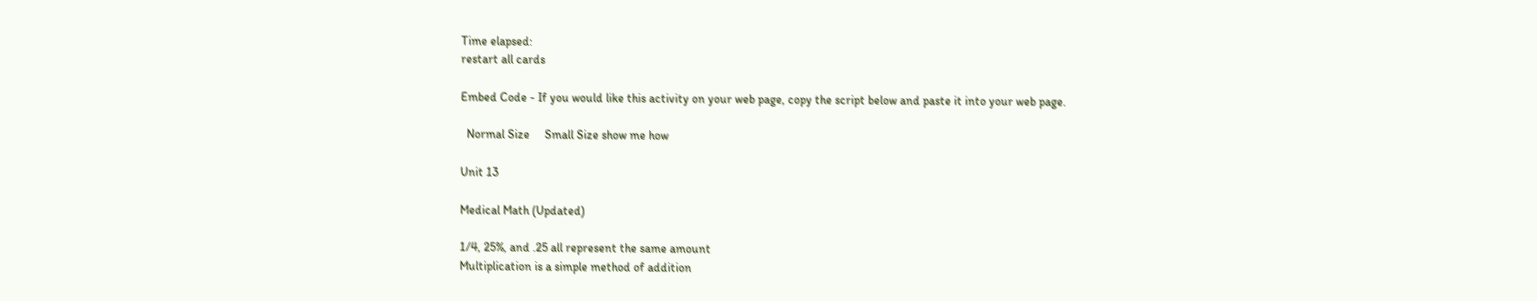Time elapsed:
restart all cards

Embed Code - If you would like this activity on your web page, copy the script below and paste it into your web page.

  Normal Size     Small Size show me how

Unit 13

Medical Math (Updated)

1/4, 25%, and .25 all represent the same amount
Multiplication is a simple method of addition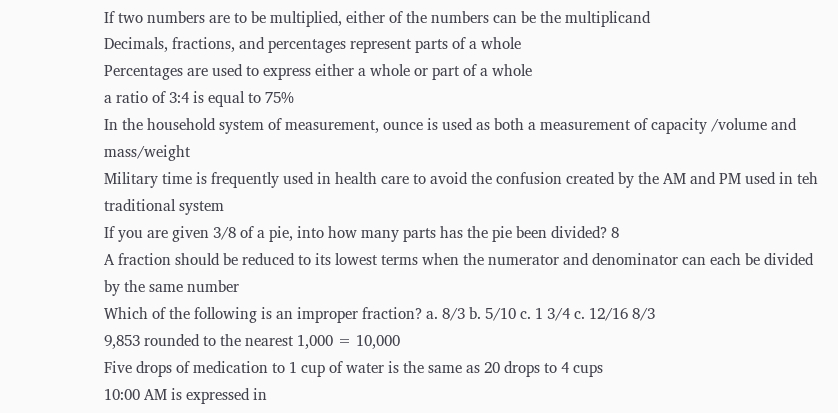If two numbers are to be multiplied, either of the numbers can be the multiplicand
Decimals, fractions, and percentages represent parts of a whole
Percentages are used to express either a whole or part of a whole
a ratio of 3:4 is equal to 75%
In the household system of measurement, ounce is used as both a measurement of capacity /volume and mass/weight
Military time is frequently used in health care to avoid the confusion created by the AM and PM used in teh traditional system
If you are given 3/8 of a pie, into how many parts has the pie been divided? 8
A fraction should be reduced to its lowest terms when the numerator and denominator can each be divided by the same number
Which of the following is an improper fraction? a. 8/3 b. 5/10 c. 1 3/4 c. 12/16 8/3
9,853 rounded to the nearest 1,000 = 10,000
Five drops of medication to 1 cup of water is the same as 20 drops to 4 cups
10:00 AM is expressed in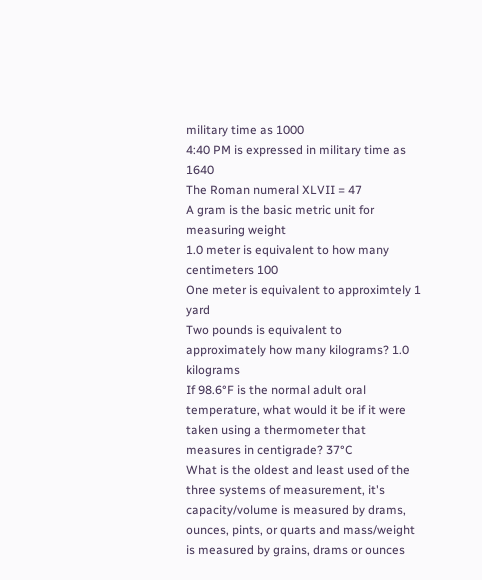military time as 1000
4:40 PM is expressed in military time as 1640
The Roman numeral XLVII = 47
A gram is the basic metric unit for measuring weight
1.0 meter is equivalent to how many centimeters 100
One meter is equivalent to approximtely 1 yard
Two pounds is equivalent to approximately how many kilograms? 1.0 kilograms
If 98.6°F is the normal adult oral temperature, what would it be if it were taken using a thermometer that measures in centigrade? 37°C
What is the oldest and least used of the three systems of measurement, it's capacity/volume is measured by drams, ounces, pints, or quarts and mass/weight is measured by grains, drams or ounces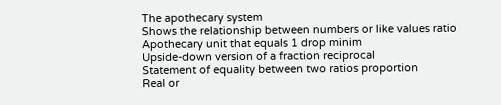The apothecary system
Shows the relationship between numbers or like values ratio
Apothecary unit that equals 1 drop minim
Upside-down version of a fraction reciprocal
Statement of equality between two ratios proportion
Real or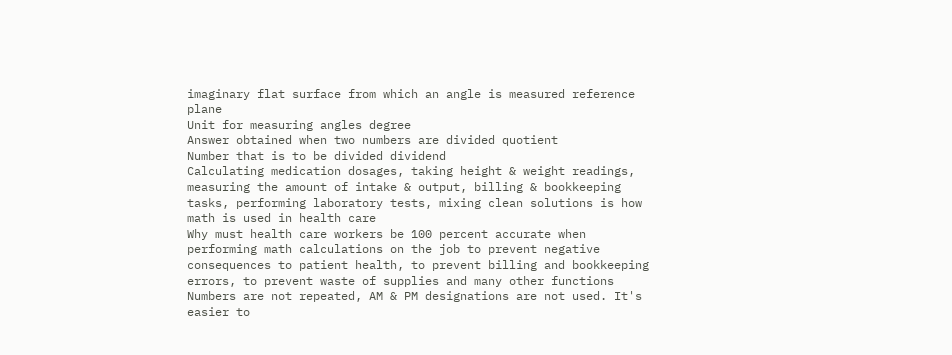imaginary flat surface from which an angle is measured reference plane
Unit for measuring angles degree
Answer obtained when two numbers are divided quotient
Number that is to be divided dividend
Calculating medication dosages, taking height & weight readings, measuring the amount of intake & output, billing & bookkeeping tasks, performing laboratory tests, mixing clean solutions is how math is used in health care
Why must health care workers be 100 percent accurate when performing math calculations on the job to prevent negative consequences to patient health, to prevent billing and bookkeeping errors, to prevent waste of supplies and many other functions
Numbers are not repeated, AM & PM designations are not used. It's easier to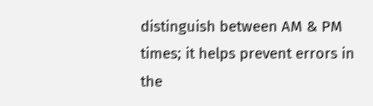distinguish between AM & PM times; it helps prevent errors in the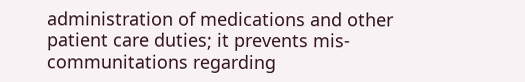administration of medications and other patient care duties; it prevents mis-communitations regarding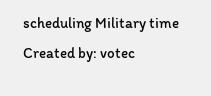scheduling Military time
Created by: votec